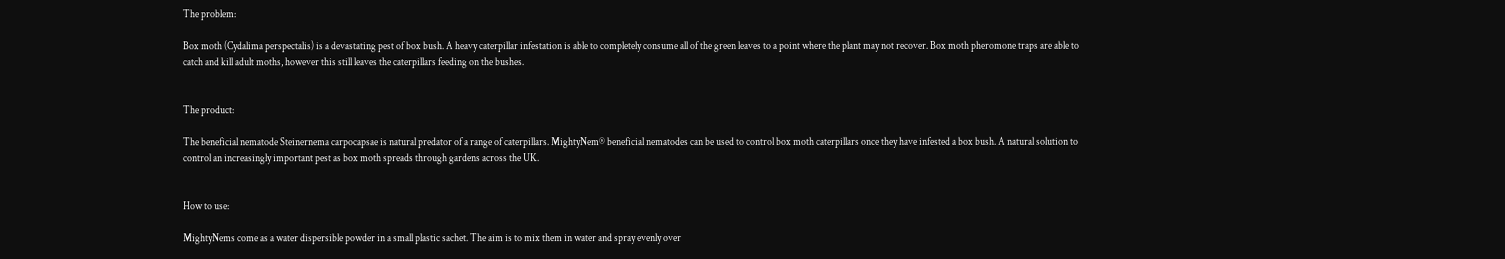The problem:

Box moth (Cydalima perspectalis) is a devastating pest of box bush. A heavy caterpillar infestation is able to completely consume all of the green leaves to a point where the plant may not recover. Box moth pheromone traps are able to catch and kill adult moths, however this still leaves the caterpillars feeding on the bushes.


The product:

The beneficial nematode Steinernema carpocapsae is natural predator of a range of caterpillars. MightyNem® beneficial nematodes can be used to control box moth caterpillars once they have infested a box bush. A natural solution to control an increasingly important pest as box moth spreads through gardens across the UK.


How to use:

MightyNems come as a water dispersible powder in a small plastic sachet. The aim is to mix them in water and spray evenly over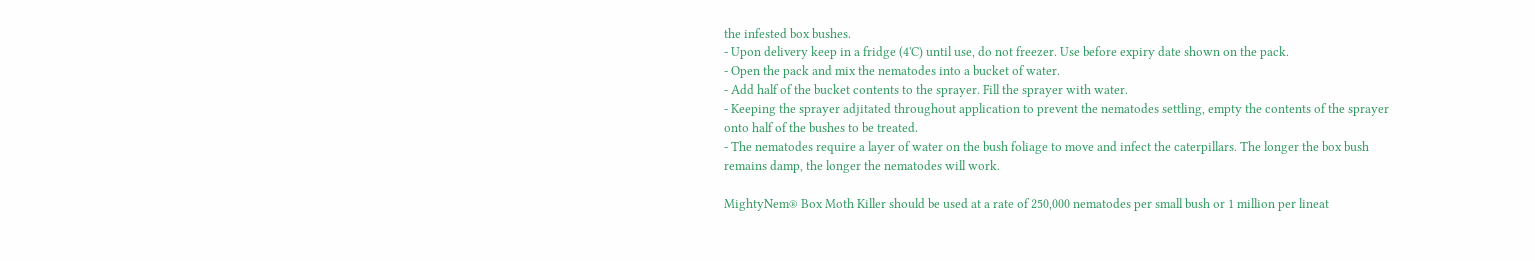the infested box bushes.
- Upon delivery keep in a fridge (4'C) until use, do not freezer. Use before expiry date shown on the pack.
- Open the pack and mix the nematodes into a bucket of water.
- Add half of the bucket contents to the sprayer. Fill the sprayer with water.
- Keeping the sprayer adjitated throughout application to prevent the nematodes settling, empty the contents of the sprayer onto half of the bushes to be treated.
- The nematodes require a layer of water on the bush foliage to move and infect the caterpillars. The longer the box bush remains damp, the longer the nematodes will work.

MightyNem® Box Moth Killer should be used at a rate of 250,000 nematodes per small bush or 1 million per lineat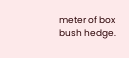meter of box bush hedge.